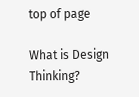top of page

What is Design Thinking?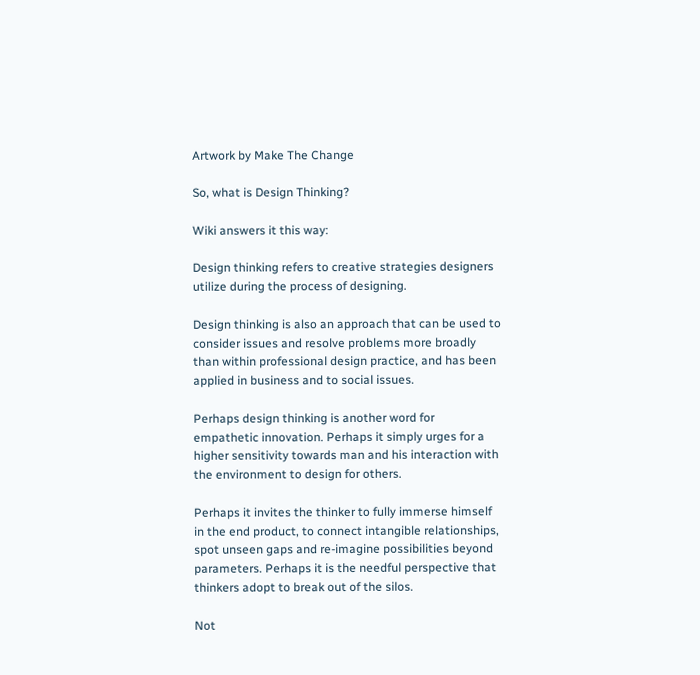Artwork by Make The Change

So, what is Design Thinking?

Wiki answers it this way:

Design thinking refers to creative strategies designers utilize during the process of designing.

Design thinking is also an approach that can be used to consider issues and resolve problems more broadly than within professional design practice, and has been applied in business and to social issues.

Perhaps design thinking is another word for empathetic innovation. Perhaps it simply urges for a higher sensitivity towards man and his interaction with the environment to design for others.

Perhaps it invites the thinker to fully immerse himself in the end product, to connect intangible relationships, spot unseen gaps and re-imagine possibilities beyond parameters. Perhaps it is the needful perspective that thinkers adopt to break out of the silos.

Not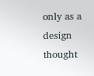only as a design thought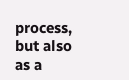process, but also as a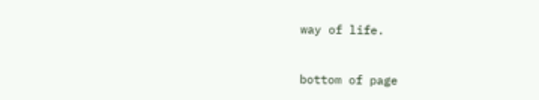way of life.


bottom of page